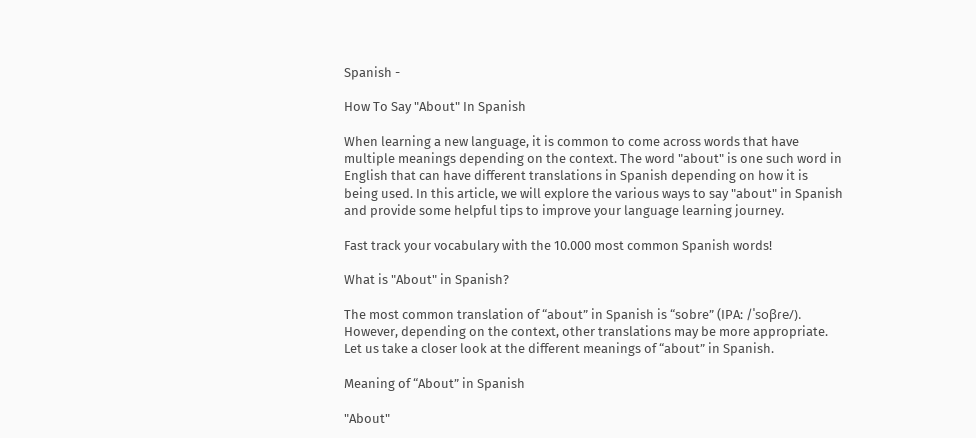Spanish -

How To Say "About" In Spanish

When learning a new language, it is common to come across words that have multiple meanings depending on the context. The word "about" is one such word in English that can have different translations in Spanish depending on how it is being used. In this article, we will explore the various ways to say "about" in Spanish and provide some helpful tips to improve your language learning journey.

Fast track your vocabulary with the 10.000 most common Spanish words!

What is "About" in Spanish?

The most common translation of “about” in Spanish is “sobre” (IPA: /ˈsoβɾe/). However, depending on the context, other translations may be more appropriate. Let us take a closer look at the different meanings of “about” in Spanish.

Meaning of “About” in Spanish

"About"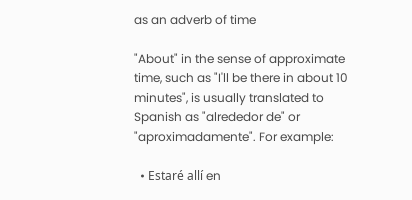as an adverb of time

"About" in the sense of approximate time, such as "I'll be there in about 10 minutes", is usually translated to Spanish as "alrededor de" or "aproximadamente". For example:

  • Estaré allí en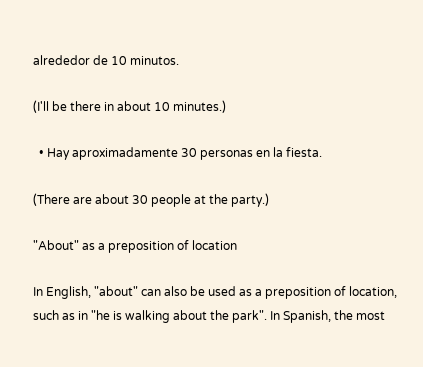alrededor de 10 minutos.

(I'll be there in about 10 minutes.)

  • Hay aproximadamente 30 personas en la fiesta.

(There are about 30 people at the party.)

"About" as a preposition of location

In English, "about" can also be used as a preposition of location, such as in "he is walking about the park". In Spanish, the most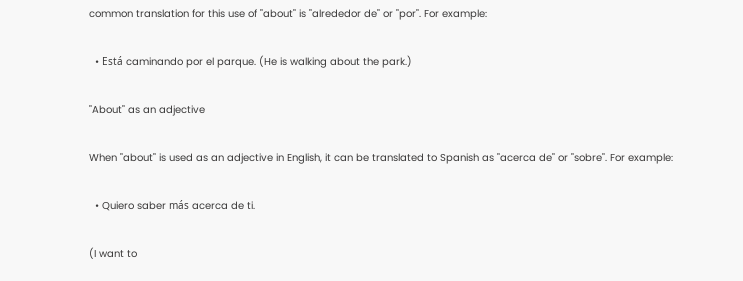common translation for this use of "about" is "alrededor de" or "por". For example:

  • Está caminando por el parque. (He is walking about the park.)

"About" as an adjective

When "about" is used as an adjective in English, it can be translated to Spanish as "acerca de" or "sobre". For example:

  • Quiero saber más acerca de ti.

(I want to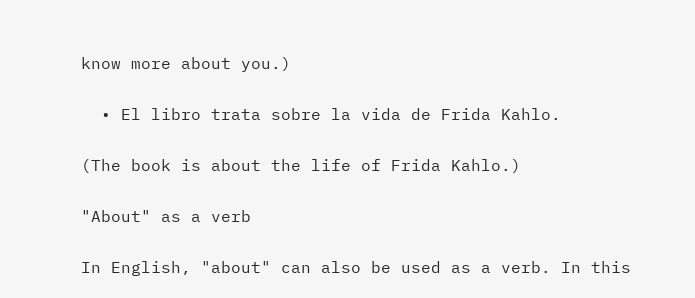know more about you.)

  • El libro trata sobre la vida de Frida Kahlo.

(The book is about the life of Frida Kahlo.)

"About" as a verb

In English, "about" can also be used as a verb. In this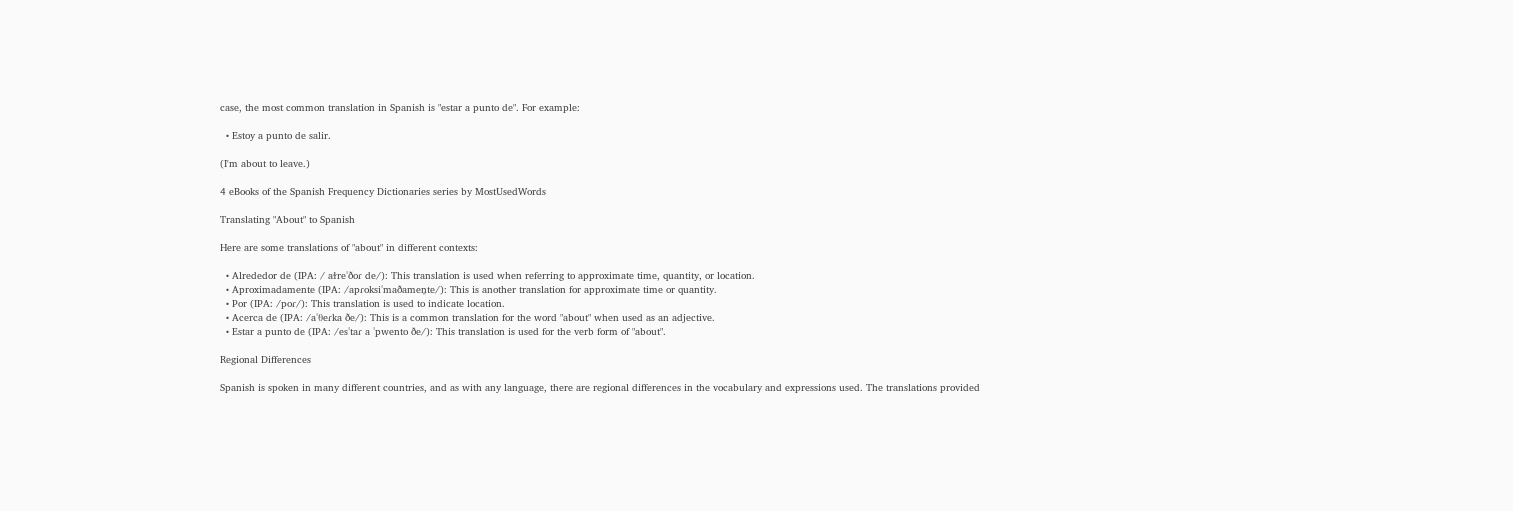case, the most common translation in Spanish is "estar a punto de". For example:

  • Estoy a punto de salir.

(I'm about to leave.)

4 eBooks of the Spanish Frequency Dictionaries series by MostUsedWords

Translating "About" to Spanish

Here are some translations of "about" in different contexts:

  • Alrededor de (IPA: / aɫreˈðoɾ de/): This translation is used when referring to approximate time, quantity, or location.
  • Aproximadamente (IPA: /apɾoksiˈmaðamen̪te/): This is another translation for approximate time or quantity.
  • Por (IPA: /poɾ/): This translation is used to indicate location.
  • Acerca de (IPA: /aˈθeɾka ðe/): This is a common translation for the word "about" when used as an adjective.
  • Estar a punto de (IPA: /esˈtaɾ a ˈpwento ðe/): This translation is used for the verb form of "about".

Regional Differences

Spanish is spoken in many different countries, and as with any language, there are regional differences in the vocabulary and expressions used. The translations provided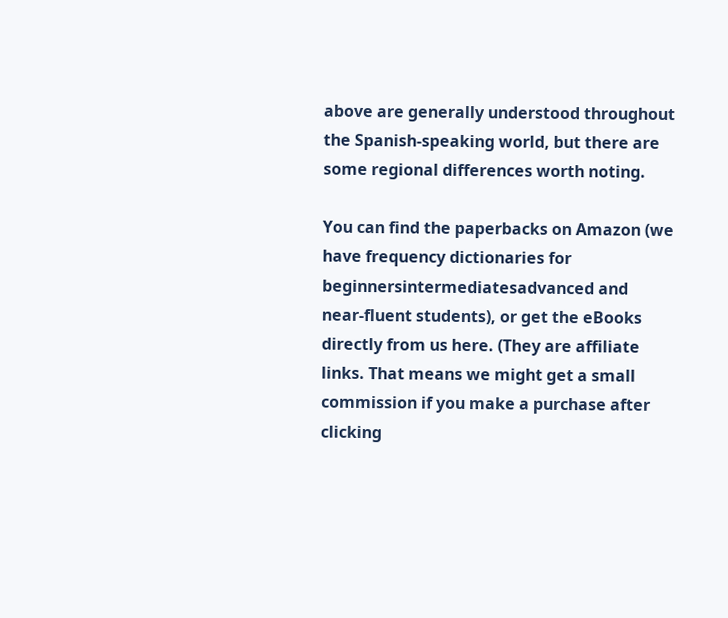above are generally understood throughout the Spanish-speaking world, but there are some regional differences worth noting.

You can find the paperbacks on Amazon (we have frequency dictionaries for beginnersintermediatesadvanced and near-fluent students), or get the eBooks directly from us here. (They are affiliate links. That means we might get a small commission if you make a purchase after clicking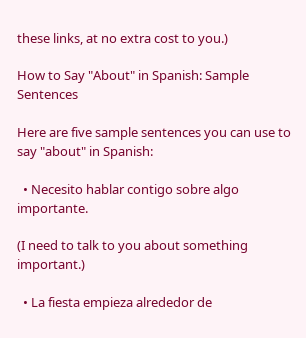these links, at no extra cost to you.)

How to Say "About" in Spanish: Sample Sentences

Here are five sample sentences you can use to say "about" in Spanish:

  • Necesito hablar contigo sobre algo importante.

(I need to talk to you about something important.)

  • La fiesta empieza alrededor de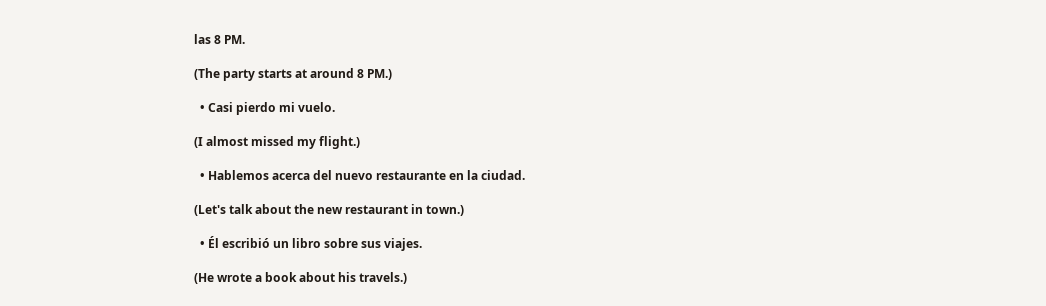las 8 PM.

(The party starts at around 8 PM.)

  • Casi pierdo mi vuelo.

(I almost missed my flight.)

  • Hablemos acerca del nuevo restaurante en la ciudad.

(Let's talk about the new restaurant in town.)

  • Él escribió un libro sobre sus viajes.

(He wrote a book about his travels.)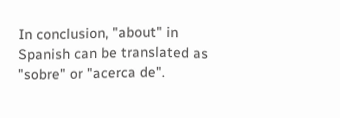In conclusion, "about" in Spanish can be translated as "sobre" or "acerca de".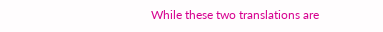While these two translations are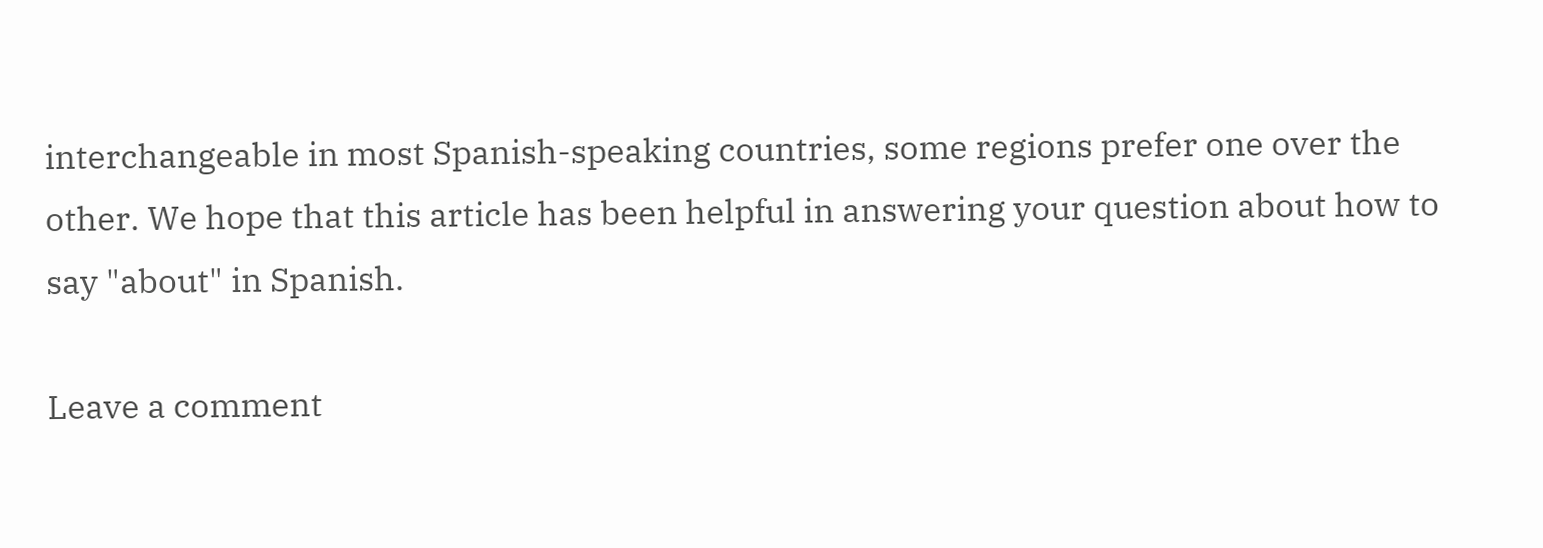interchangeable in most Spanish-speaking countries, some regions prefer one over the other. We hope that this article has been helpful in answering your question about how to say "about" in Spanish.

Leave a comment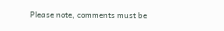Please note, comments must be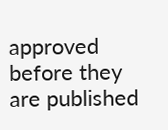approved before they are published